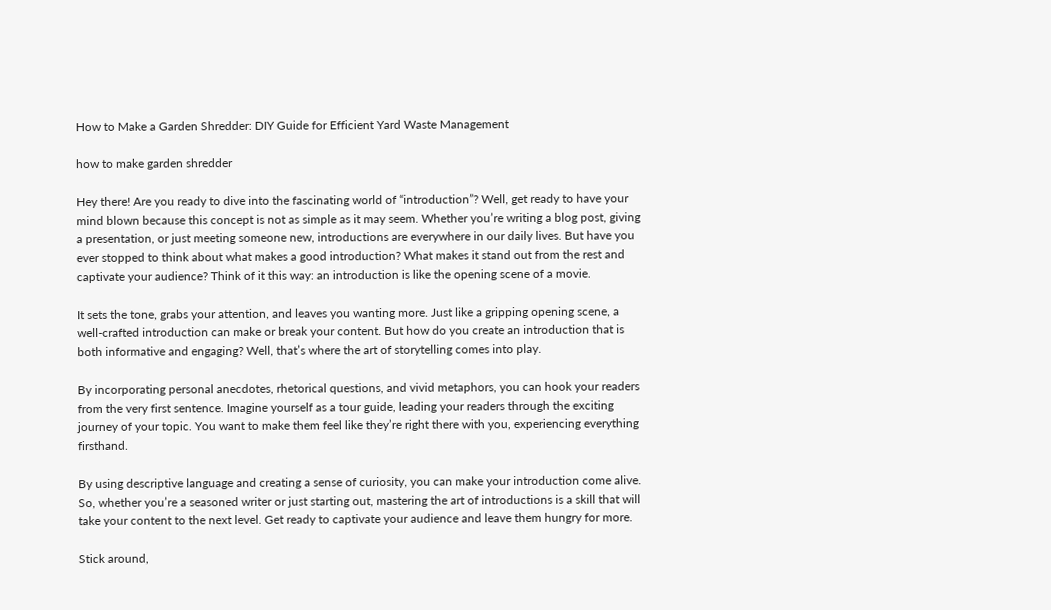How to Make a Garden Shredder: DIY Guide for Efficient Yard Waste Management

how to make garden shredder

Hey there! Are you ready to dive into the fascinating world of “introduction”? Well, get ready to have your mind blown because this concept is not as simple as it may seem. Whether you’re writing a blog post, giving a presentation, or just meeting someone new, introductions are everywhere in our daily lives. But have you ever stopped to think about what makes a good introduction? What makes it stand out from the rest and captivate your audience? Think of it this way: an introduction is like the opening scene of a movie.

It sets the tone, grabs your attention, and leaves you wanting more. Just like a gripping opening scene, a well-crafted introduction can make or break your content. But how do you create an introduction that is both informative and engaging? Well, that’s where the art of storytelling comes into play.

By incorporating personal anecdotes, rhetorical questions, and vivid metaphors, you can hook your readers from the very first sentence. Imagine yourself as a tour guide, leading your readers through the exciting journey of your topic. You want to make them feel like they’re right there with you, experiencing everything firsthand.

By using descriptive language and creating a sense of curiosity, you can make your introduction come alive. So, whether you’re a seasoned writer or just starting out, mastering the art of introductions is a skill that will take your content to the next level. Get ready to captivate your audience and leave them hungry for more.

Stick around,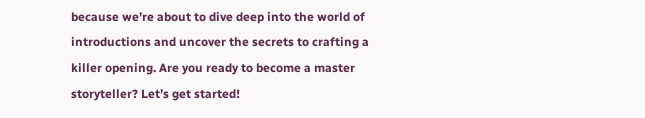because we’re about to dive deep into the world of introductions and uncover the secrets to crafting a killer opening. Are you ready to become a master storyteller? Let’s get started!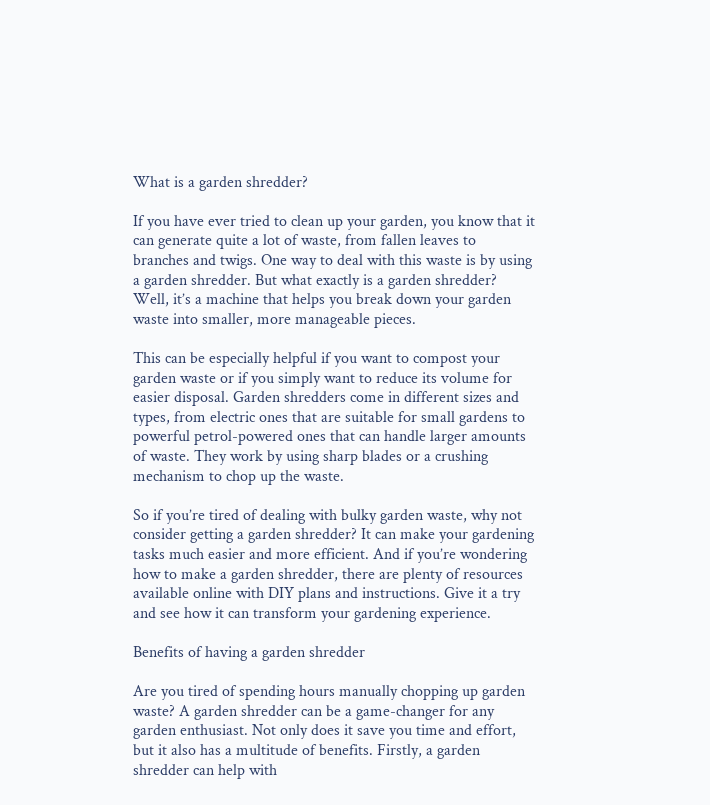What is a garden shredder?

If you have ever tried to clean up your garden, you know that it can generate quite a lot of waste, from fallen leaves to branches and twigs. One way to deal with this waste is by using a garden shredder. But what exactly is a garden shredder? Well, it’s a machine that helps you break down your garden waste into smaller, more manageable pieces.

This can be especially helpful if you want to compost your garden waste or if you simply want to reduce its volume for easier disposal. Garden shredders come in different sizes and types, from electric ones that are suitable for small gardens to powerful petrol-powered ones that can handle larger amounts of waste. They work by using sharp blades or a crushing mechanism to chop up the waste.

So if you’re tired of dealing with bulky garden waste, why not consider getting a garden shredder? It can make your gardening tasks much easier and more efficient. And if you’re wondering how to make a garden shredder, there are plenty of resources available online with DIY plans and instructions. Give it a try and see how it can transform your gardening experience.

Benefits of having a garden shredder

Are you tired of spending hours manually chopping up garden waste? A garden shredder can be a game-changer for any garden enthusiast. Not only does it save you time and effort, but it also has a multitude of benefits. Firstly, a garden shredder can help with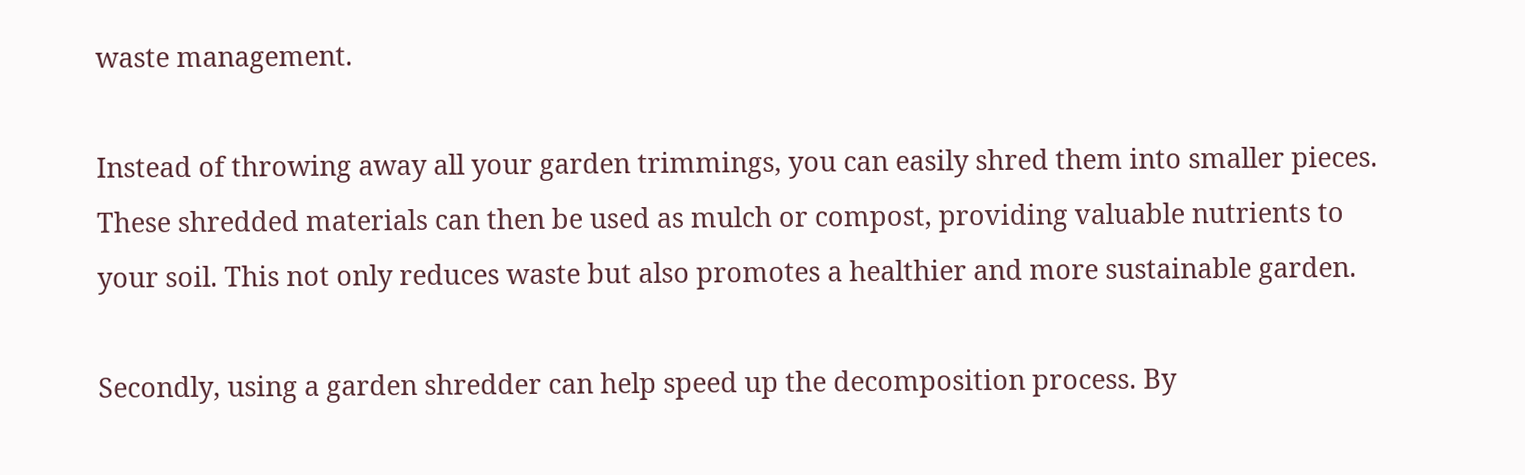waste management.

Instead of throwing away all your garden trimmings, you can easily shred them into smaller pieces. These shredded materials can then be used as mulch or compost, providing valuable nutrients to your soil. This not only reduces waste but also promotes a healthier and more sustainable garden.

Secondly, using a garden shredder can help speed up the decomposition process. By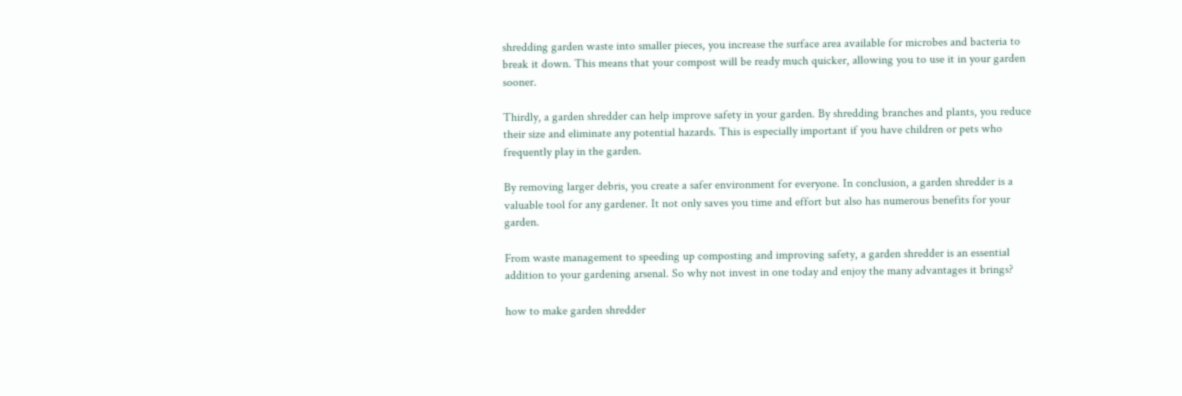shredding garden waste into smaller pieces, you increase the surface area available for microbes and bacteria to break it down. This means that your compost will be ready much quicker, allowing you to use it in your garden sooner.

Thirdly, a garden shredder can help improve safety in your garden. By shredding branches and plants, you reduce their size and eliminate any potential hazards. This is especially important if you have children or pets who frequently play in the garden.

By removing larger debris, you create a safer environment for everyone. In conclusion, a garden shredder is a valuable tool for any gardener. It not only saves you time and effort but also has numerous benefits for your garden.

From waste management to speeding up composting and improving safety, a garden shredder is an essential addition to your gardening arsenal. So why not invest in one today and enjoy the many advantages it brings?

how to make garden shredder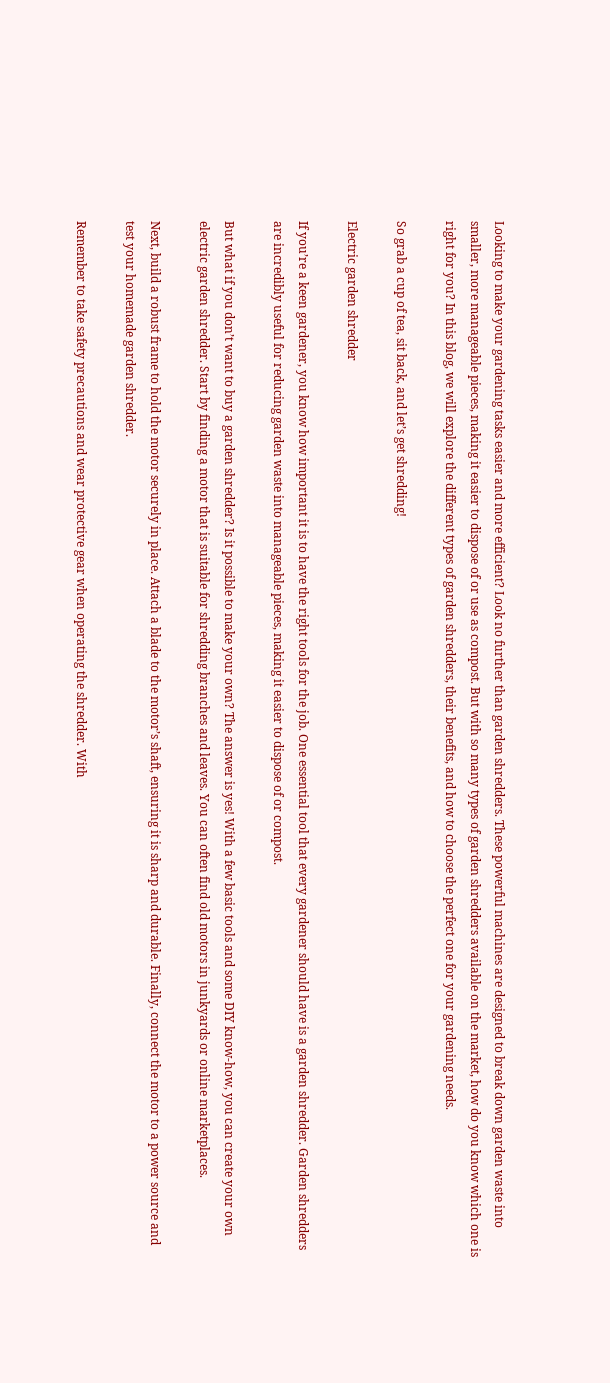Looking to make your gardening tasks easier and more efficient? Look no further than garden shredders. These powerful machines are designed to break down garden waste into smaller, more manageable pieces, making it easier to dispose of or use as compost. But with so many types of garden shredders available on the market, how do you know which one is right for you? In this blog, we will explore the different types of garden shredders, their benefits, and how to choose the perfect one for your gardening needs.

So grab a cup of tea, sit back, and let’s get shredding!

Electric garden shredder

If you’re a keen gardener, you know how important it is to have the right tools for the job. One essential tool that every gardener should have is a garden shredder. Garden shredders are incredibly useful for reducing garden waste into manageable pieces, making it easier to dispose of or compost.

But what if you don’t want to buy a garden shredder? Is it possible to make your own? The answer is yes! With a few basic tools and some DIY know-how, you can create your own electric garden shredder. Start by finding a motor that is suitable for shredding branches and leaves. You can often find old motors in junkyards or online marketplaces.

Next, build a robust frame to hold the motor securely in place. Attach a blade to the motor’s shaft, ensuring it is sharp and durable. Finally, connect the motor to a power source and test your homemade garden shredder.

Remember to take safety precautions and wear protective gear when operating the shredder. With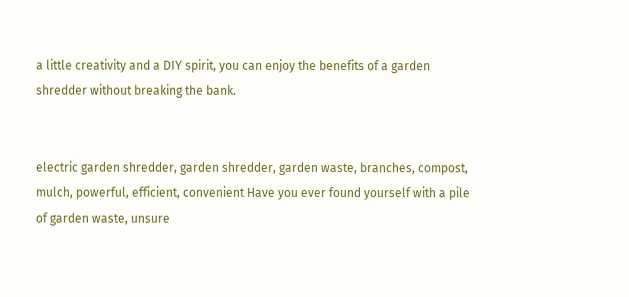a little creativity and a DIY spirit, you can enjoy the benefits of a garden shredder without breaking the bank.


electric garden shredder, garden shredder, garden waste, branches, compost, mulch, powerful, efficient, convenient Have you ever found yourself with a pile of garden waste, unsure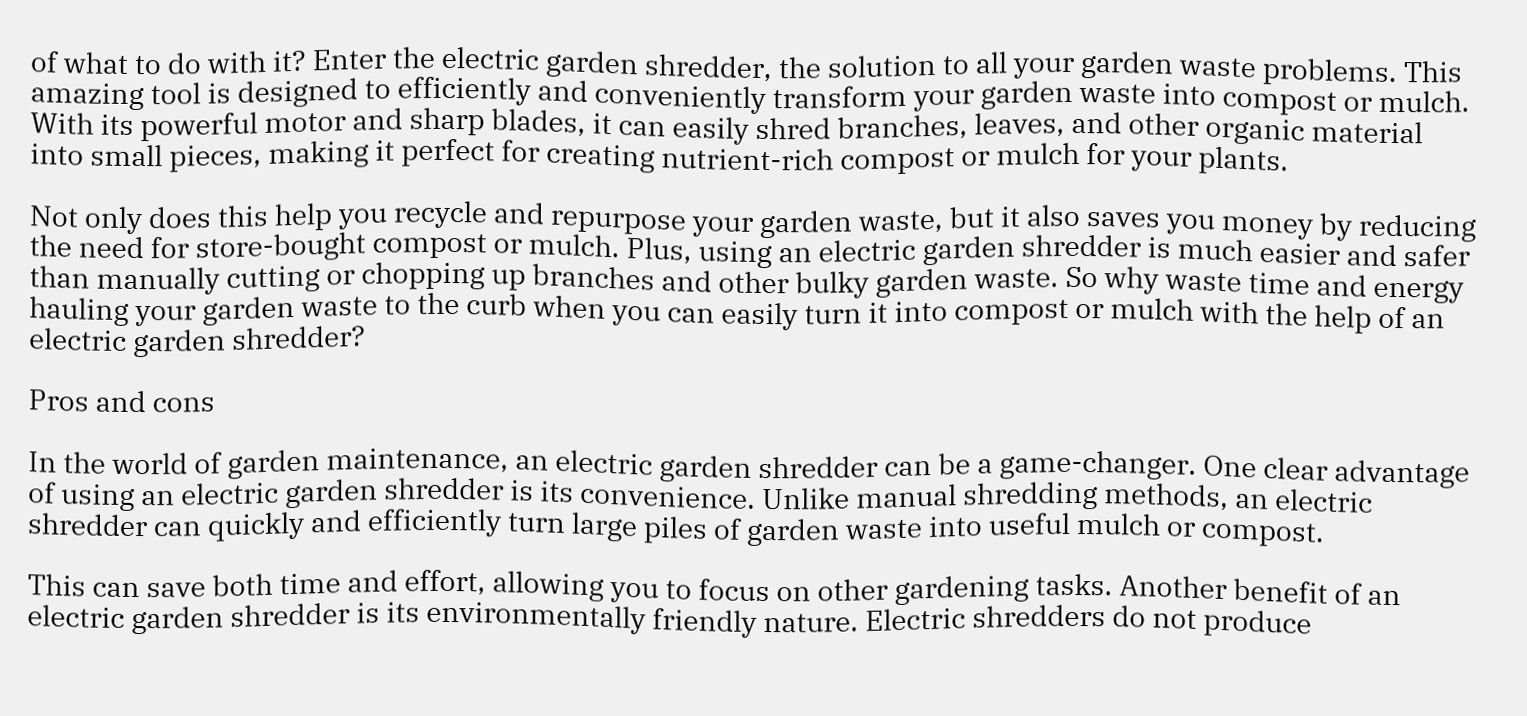of what to do with it? Enter the electric garden shredder, the solution to all your garden waste problems. This amazing tool is designed to efficiently and conveniently transform your garden waste into compost or mulch. With its powerful motor and sharp blades, it can easily shred branches, leaves, and other organic material into small pieces, making it perfect for creating nutrient-rich compost or mulch for your plants.

Not only does this help you recycle and repurpose your garden waste, but it also saves you money by reducing the need for store-bought compost or mulch. Plus, using an electric garden shredder is much easier and safer than manually cutting or chopping up branches and other bulky garden waste. So why waste time and energy hauling your garden waste to the curb when you can easily turn it into compost or mulch with the help of an electric garden shredder?

Pros and cons

In the world of garden maintenance, an electric garden shredder can be a game-changer. One clear advantage of using an electric garden shredder is its convenience. Unlike manual shredding methods, an electric shredder can quickly and efficiently turn large piles of garden waste into useful mulch or compost.

This can save both time and effort, allowing you to focus on other gardening tasks. Another benefit of an electric garden shredder is its environmentally friendly nature. Electric shredders do not produce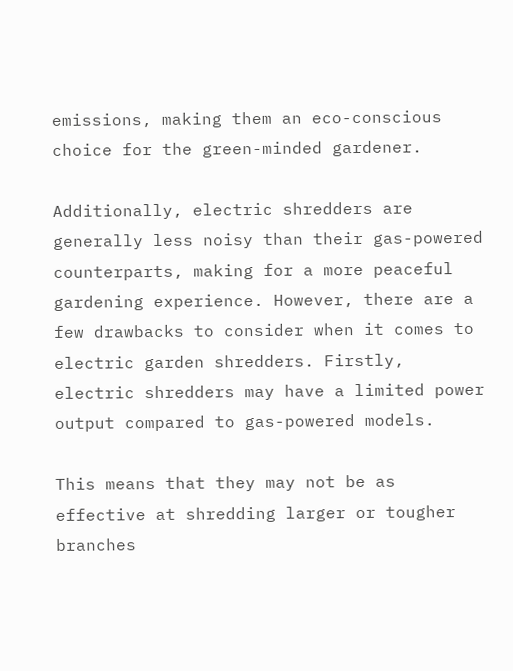emissions, making them an eco-conscious choice for the green-minded gardener.

Additionally, electric shredders are generally less noisy than their gas-powered counterparts, making for a more peaceful gardening experience. However, there are a few drawbacks to consider when it comes to electric garden shredders. Firstly, electric shredders may have a limited power output compared to gas-powered models.

This means that they may not be as effective at shredding larger or tougher branches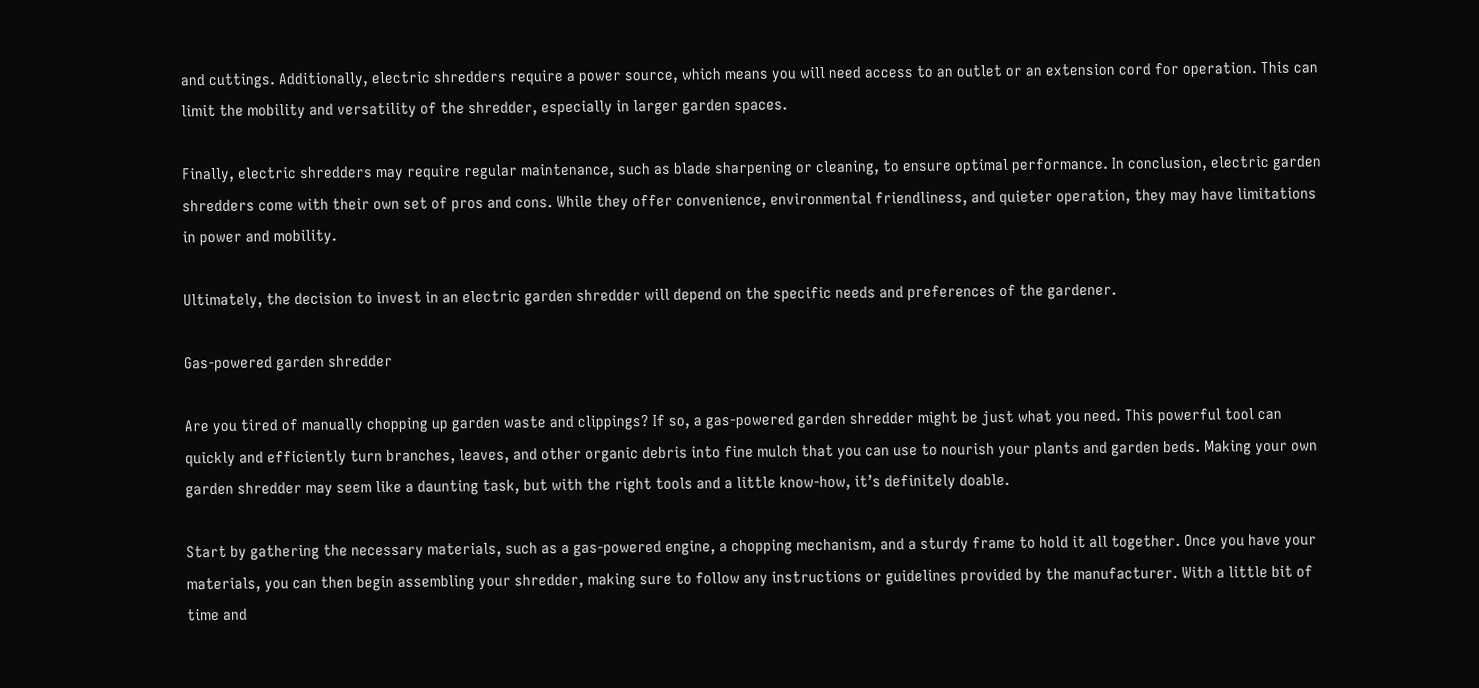and cuttings. Additionally, electric shredders require a power source, which means you will need access to an outlet or an extension cord for operation. This can limit the mobility and versatility of the shredder, especially in larger garden spaces.

Finally, electric shredders may require regular maintenance, such as blade sharpening or cleaning, to ensure optimal performance. In conclusion, electric garden shredders come with their own set of pros and cons. While they offer convenience, environmental friendliness, and quieter operation, they may have limitations in power and mobility.

Ultimately, the decision to invest in an electric garden shredder will depend on the specific needs and preferences of the gardener.

Gas-powered garden shredder

Are you tired of manually chopping up garden waste and clippings? If so, a gas-powered garden shredder might be just what you need. This powerful tool can quickly and efficiently turn branches, leaves, and other organic debris into fine mulch that you can use to nourish your plants and garden beds. Making your own garden shredder may seem like a daunting task, but with the right tools and a little know-how, it’s definitely doable.

Start by gathering the necessary materials, such as a gas-powered engine, a chopping mechanism, and a sturdy frame to hold it all together. Once you have your materials, you can then begin assembling your shredder, making sure to follow any instructions or guidelines provided by the manufacturer. With a little bit of time and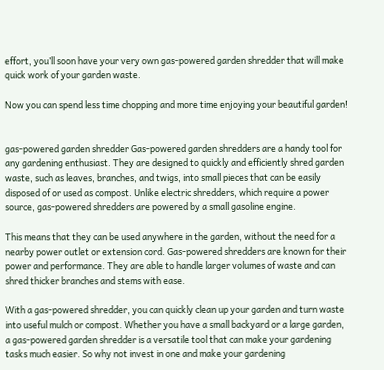effort, you’ll soon have your very own gas-powered garden shredder that will make quick work of your garden waste.

Now you can spend less time chopping and more time enjoying your beautiful garden!


gas-powered garden shredder Gas-powered garden shredders are a handy tool for any gardening enthusiast. They are designed to quickly and efficiently shred garden waste, such as leaves, branches, and twigs, into small pieces that can be easily disposed of or used as compost. Unlike electric shredders, which require a power source, gas-powered shredders are powered by a small gasoline engine.

This means that they can be used anywhere in the garden, without the need for a nearby power outlet or extension cord. Gas-powered shredders are known for their power and performance. They are able to handle larger volumes of waste and can shred thicker branches and stems with ease.

With a gas-powered shredder, you can quickly clean up your garden and turn waste into useful mulch or compost. Whether you have a small backyard or a large garden, a gas-powered garden shredder is a versatile tool that can make your gardening tasks much easier. So why not invest in one and make your gardening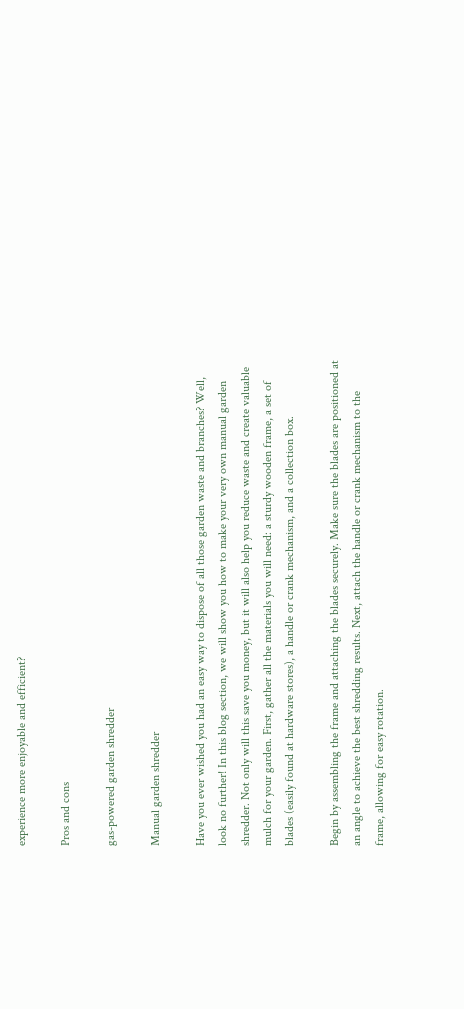experience more enjoyable and efficient?

Pros and cons

gas-powered garden shredder

Manual garden shredder

Have you ever wished you had an easy way to dispose of all those garden waste and branches? Well, look no further! In this blog section, we will show you how to make your very own manual garden shredder. Not only will this save you money, but it will also help you reduce waste and create valuable mulch for your garden. First, gather all the materials you will need: a sturdy wooden frame, a set of blades (easily found at hardware stores), a handle or crank mechanism, and a collection box.

Begin by assembling the frame and attaching the blades securely. Make sure the blades are positioned at an angle to achieve the best shredding results. Next, attach the handle or crank mechanism to the frame, allowing for easy rotation.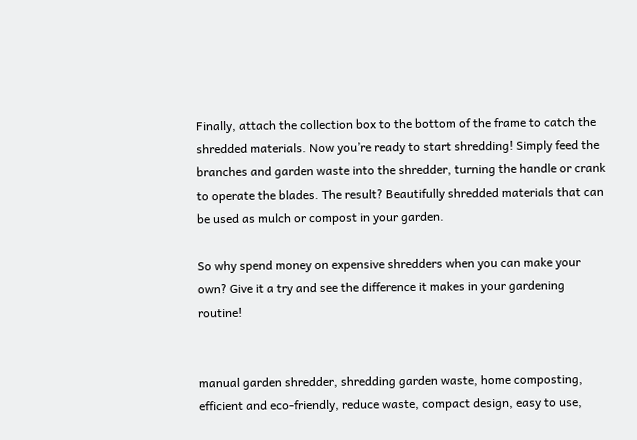Finally, attach the collection box to the bottom of the frame to catch the shredded materials. Now you’re ready to start shredding! Simply feed the branches and garden waste into the shredder, turning the handle or crank to operate the blades. The result? Beautifully shredded materials that can be used as mulch or compost in your garden.

So why spend money on expensive shredders when you can make your own? Give it a try and see the difference it makes in your gardening routine!


manual garden shredder, shredding garden waste, home composting, efficient and eco-friendly, reduce waste, compact design, easy to use,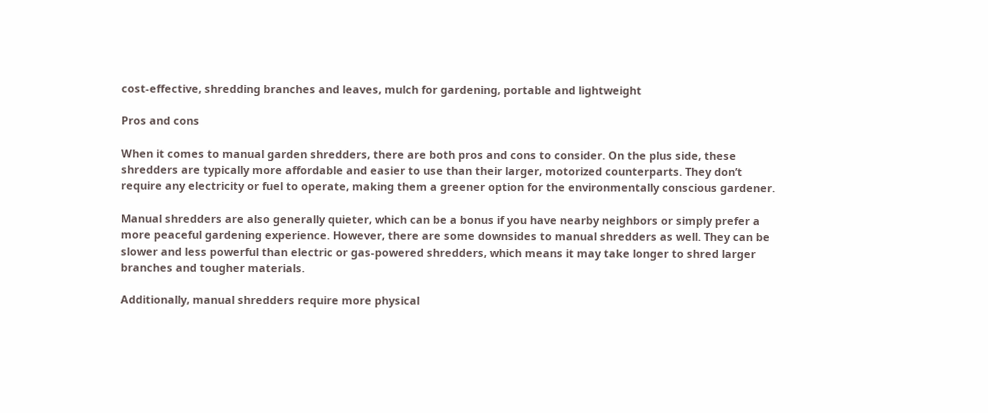cost-effective, shredding branches and leaves, mulch for gardening, portable and lightweight

Pros and cons

When it comes to manual garden shredders, there are both pros and cons to consider. On the plus side, these shredders are typically more affordable and easier to use than their larger, motorized counterparts. They don’t require any electricity or fuel to operate, making them a greener option for the environmentally conscious gardener.

Manual shredders are also generally quieter, which can be a bonus if you have nearby neighbors or simply prefer a more peaceful gardening experience. However, there are some downsides to manual shredders as well. They can be slower and less powerful than electric or gas-powered shredders, which means it may take longer to shred larger branches and tougher materials.

Additionally, manual shredders require more physical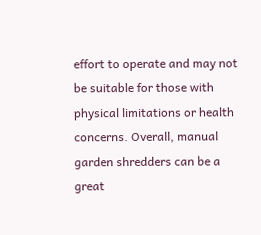effort to operate and may not be suitable for those with physical limitations or health concerns. Overall, manual garden shredders can be a great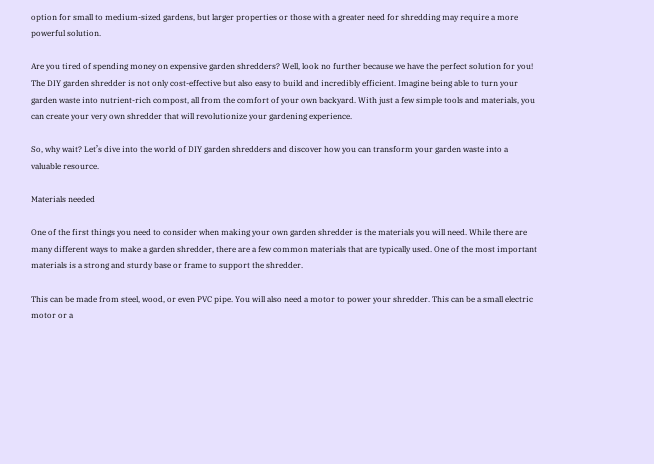option for small to medium-sized gardens, but larger properties or those with a greater need for shredding may require a more powerful solution.

Are you tired of spending money on expensive garden shredders? Well, look no further because we have the perfect solution for you! The DIY garden shredder is not only cost-effective but also easy to build and incredibly efficient. Imagine being able to turn your garden waste into nutrient-rich compost, all from the comfort of your own backyard. With just a few simple tools and materials, you can create your very own shredder that will revolutionize your gardening experience.

So, why wait? Let’s dive into the world of DIY garden shredders and discover how you can transform your garden waste into a valuable resource.

Materials needed

One of the first things you need to consider when making your own garden shredder is the materials you will need. While there are many different ways to make a garden shredder, there are a few common materials that are typically used. One of the most important materials is a strong and sturdy base or frame to support the shredder.

This can be made from steel, wood, or even PVC pipe. You will also need a motor to power your shredder. This can be a small electric motor or a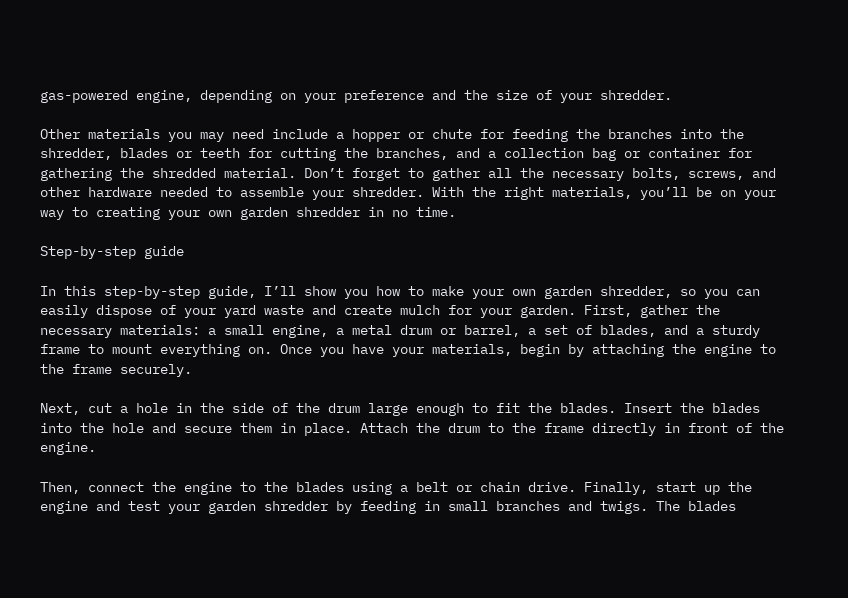gas-powered engine, depending on your preference and the size of your shredder.

Other materials you may need include a hopper or chute for feeding the branches into the shredder, blades or teeth for cutting the branches, and a collection bag or container for gathering the shredded material. Don’t forget to gather all the necessary bolts, screws, and other hardware needed to assemble your shredder. With the right materials, you’ll be on your way to creating your own garden shredder in no time.

Step-by-step guide

In this step-by-step guide, I’ll show you how to make your own garden shredder, so you can easily dispose of your yard waste and create mulch for your garden. First, gather the necessary materials: a small engine, a metal drum or barrel, a set of blades, and a sturdy frame to mount everything on. Once you have your materials, begin by attaching the engine to the frame securely.

Next, cut a hole in the side of the drum large enough to fit the blades. Insert the blades into the hole and secure them in place. Attach the drum to the frame directly in front of the engine.

Then, connect the engine to the blades using a belt or chain drive. Finally, start up the engine and test your garden shredder by feeding in small branches and twigs. The blades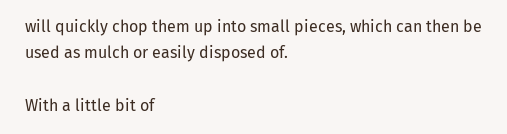will quickly chop them up into small pieces, which can then be used as mulch or easily disposed of.

With a little bit of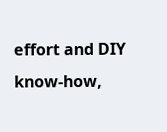effort and DIY know-how,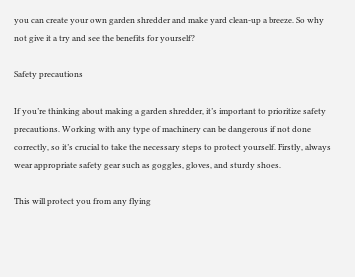you can create your own garden shredder and make yard clean-up a breeze. So why not give it a try and see the benefits for yourself?

Safety precautions

If you’re thinking about making a garden shredder, it’s important to prioritize safety precautions. Working with any type of machinery can be dangerous if not done correctly, so it’s crucial to take the necessary steps to protect yourself. Firstly, always wear appropriate safety gear such as goggles, gloves, and sturdy shoes.

This will protect you from any flying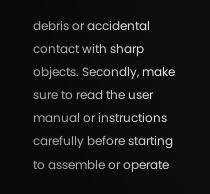debris or accidental contact with sharp objects. Secondly, make sure to read the user manual or instructions carefully before starting to assemble or operate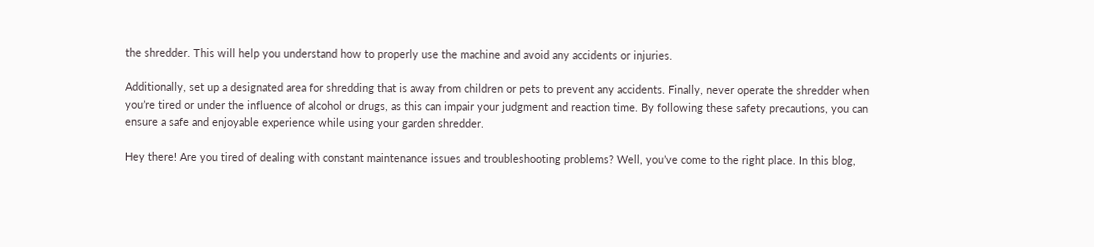the shredder. This will help you understand how to properly use the machine and avoid any accidents or injuries.

Additionally, set up a designated area for shredding that is away from children or pets to prevent any accidents. Finally, never operate the shredder when you’re tired or under the influence of alcohol or drugs, as this can impair your judgment and reaction time. By following these safety precautions, you can ensure a safe and enjoyable experience while using your garden shredder.

Hey there! Are you tired of dealing with constant maintenance issues and troubleshooting problems? Well, you’ve come to the right place. In this blog,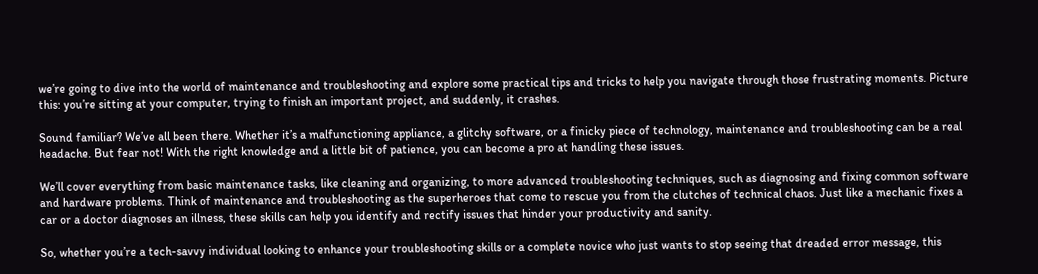we’re going to dive into the world of maintenance and troubleshooting and explore some practical tips and tricks to help you navigate through those frustrating moments. Picture this: you’re sitting at your computer, trying to finish an important project, and suddenly, it crashes.

Sound familiar? We’ve all been there. Whether it’s a malfunctioning appliance, a glitchy software, or a finicky piece of technology, maintenance and troubleshooting can be a real headache. But fear not! With the right knowledge and a little bit of patience, you can become a pro at handling these issues.

We’ll cover everything from basic maintenance tasks, like cleaning and organizing, to more advanced troubleshooting techniques, such as diagnosing and fixing common software and hardware problems. Think of maintenance and troubleshooting as the superheroes that come to rescue you from the clutches of technical chaos. Just like a mechanic fixes a car or a doctor diagnoses an illness, these skills can help you identify and rectify issues that hinder your productivity and sanity.

So, whether you’re a tech-savvy individual looking to enhance your troubleshooting skills or a complete novice who just wants to stop seeing that dreaded error message, this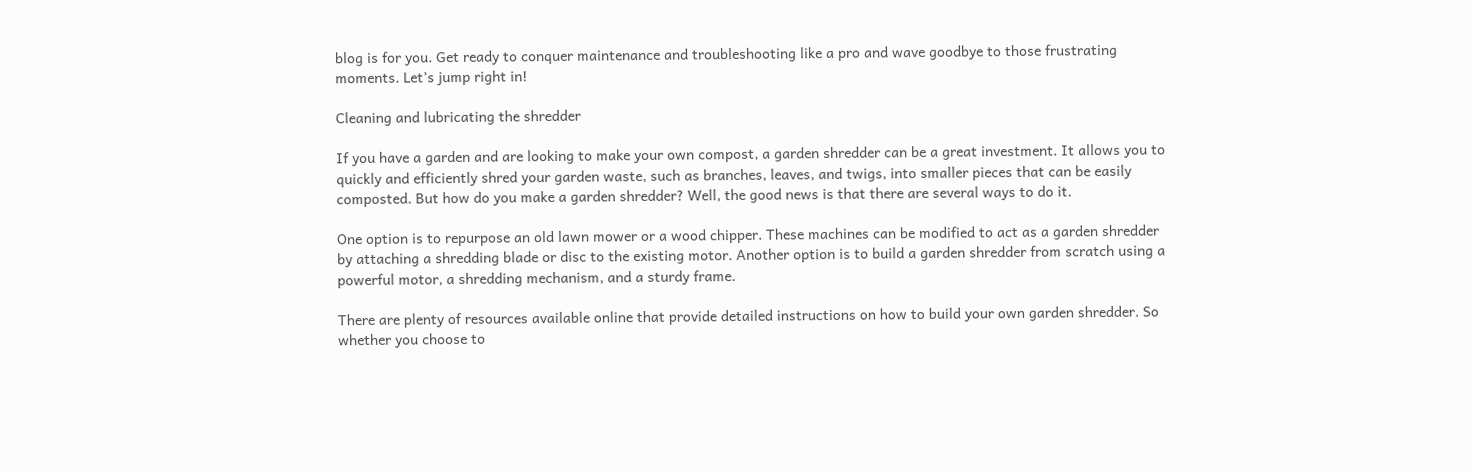blog is for you. Get ready to conquer maintenance and troubleshooting like a pro and wave goodbye to those frustrating moments. Let’s jump right in!

Cleaning and lubricating the shredder

If you have a garden and are looking to make your own compost, a garden shredder can be a great investment. It allows you to quickly and efficiently shred your garden waste, such as branches, leaves, and twigs, into smaller pieces that can be easily composted. But how do you make a garden shredder? Well, the good news is that there are several ways to do it.

One option is to repurpose an old lawn mower or a wood chipper. These machines can be modified to act as a garden shredder by attaching a shredding blade or disc to the existing motor. Another option is to build a garden shredder from scratch using a powerful motor, a shredding mechanism, and a sturdy frame.

There are plenty of resources available online that provide detailed instructions on how to build your own garden shredder. So whether you choose to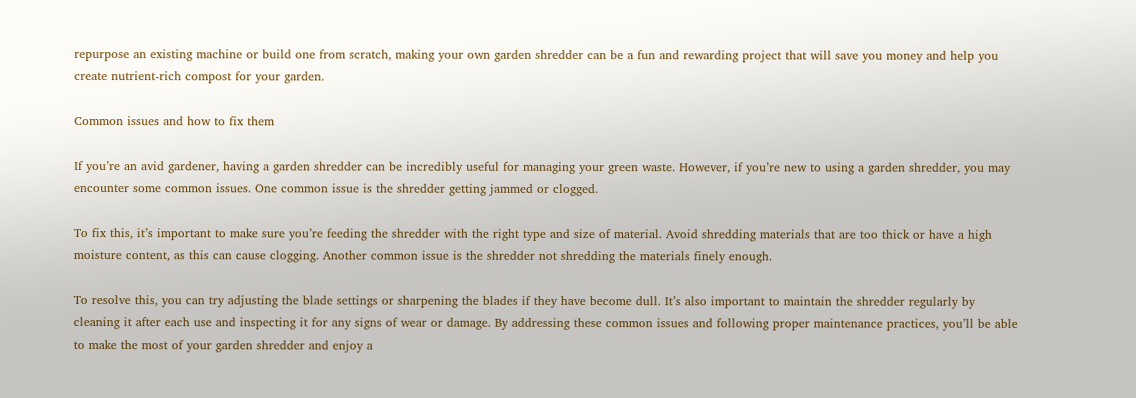repurpose an existing machine or build one from scratch, making your own garden shredder can be a fun and rewarding project that will save you money and help you create nutrient-rich compost for your garden.

Common issues and how to fix them

If you’re an avid gardener, having a garden shredder can be incredibly useful for managing your green waste. However, if you’re new to using a garden shredder, you may encounter some common issues. One common issue is the shredder getting jammed or clogged.

To fix this, it’s important to make sure you’re feeding the shredder with the right type and size of material. Avoid shredding materials that are too thick or have a high moisture content, as this can cause clogging. Another common issue is the shredder not shredding the materials finely enough.

To resolve this, you can try adjusting the blade settings or sharpening the blades if they have become dull. It’s also important to maintain the shredder regularly by cleaning it after each use and inspecting it for any signs of wear or damage. By addressing these common issues and following proper maintenance practices, you’ll be able to make the most of your garden shredder and enjoy a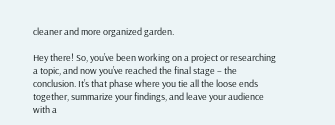cleaner and more organized garden.

Hey there! So, you’ve been working on a project or researching a topic, and now you’ve reached the final stage – the conclusion. It’s that phase where you tie all the loose ends together, summarize your findings, and leave your audience with a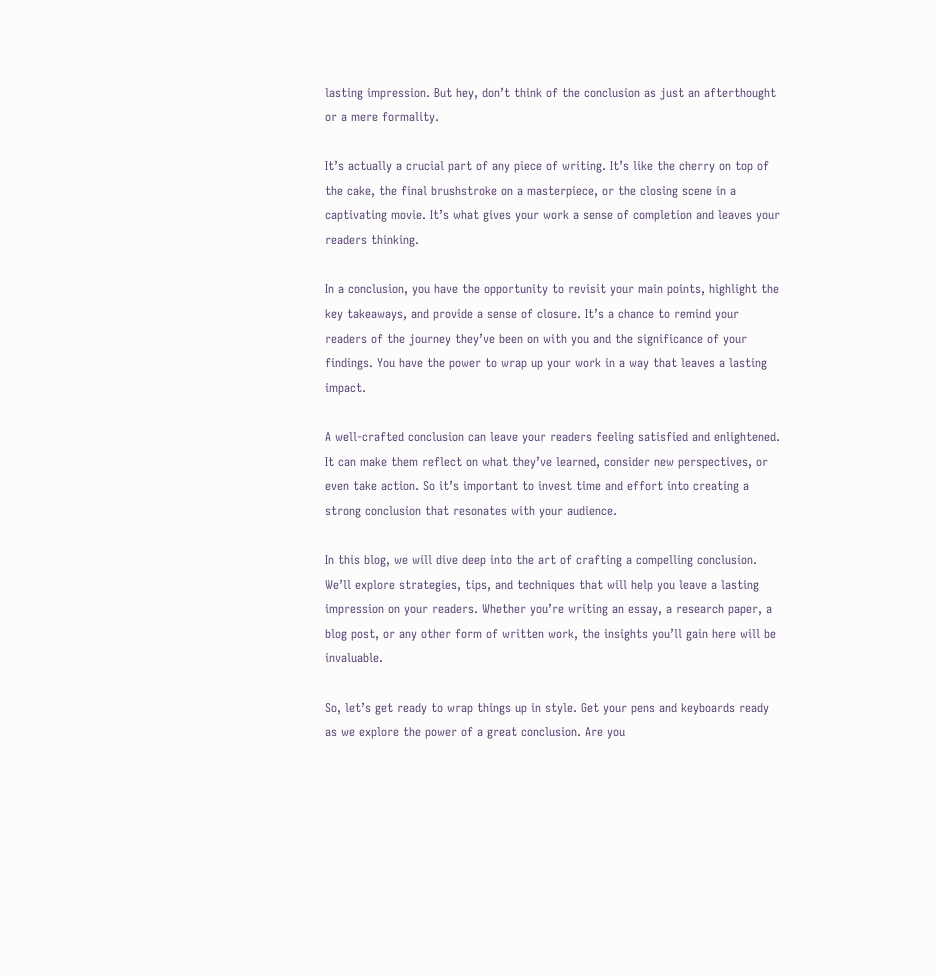lasting impression. But hey, don’t think of the conclusion as just an afterthought or a mere formality.

It’s actually a crucial part of any piece of writing. It’s like the cherry on top of the cake, the final brushstroke on a masterpiece, or the closing scene in a captivating movie. It’s what gives your work a sense of completion and leaves your readers thinking.

In a conclusion, you have the opportunity to revisit your main points, highlight the key takeaways, and provide a sense of closure. It’s a chance to remind your readers of the journey they’ve been on with you and the significance of your findings. You have the power to wrap up your work in a way that leaves a lasting impact.

A well-crafted conclusion can leave your readers feeling satisfied and enlightened. It can make them reflect on what they’ve learned, consider new perspectives, or even take action. So it’s important to invest time and effort into creating a strong conclusion that resonates with your audience.

In this blog, we will dive deep into the art of crafting a compelling conclusion. We’ll explore strategies, tips, and techniques that will help you leave a lasting impression on your readers. Whether you’re writing an essay, a research paper, a blog post, or any other form of written work, the insights you’ll gain here will be invaluable.

So, let’s get ready to wrap things up in style. Get your pens and keyboards ready as we explore the power of a great conclusion. Are you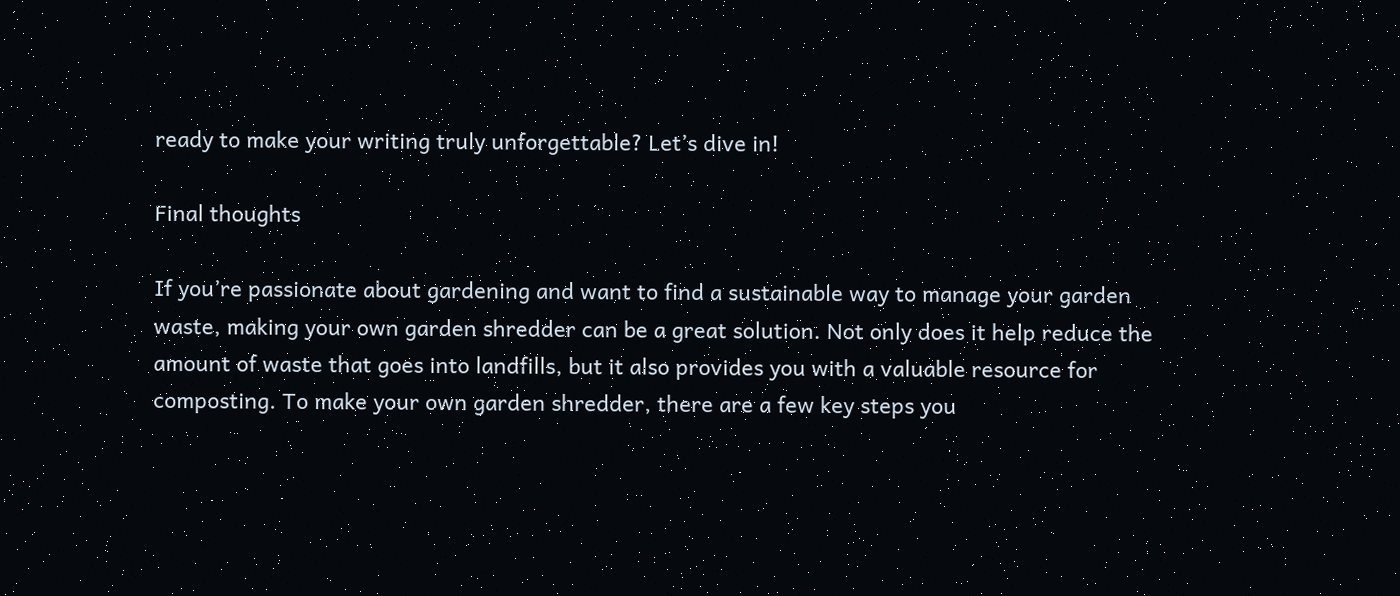ready to make your writing truly unforgettable? Let’s dive in!

Final thoughts

If you’re passionate about gardening and want to find a sustainable way to manage your garden waste, making your own garden shredder can be a great solution. Not only does it help reduce the amount of waste that goes into landfills, but it also provides you with a valuable resource for composting. To make your own garden shredder, there are a few key steps you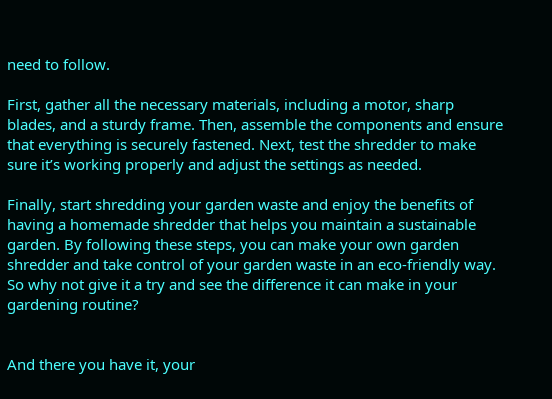need to follow.

First, gather all the necessary materials, including a motor, sharp blades, and a sturdy frame. Then, assemble the components and ensure that everything is securely fastened. Next, test the shredder to make sure it’s working properly and adjust the settings as needed.

Finally, start shredding your garden waste and enjoy the benefits of having a homemade shredder that helps you maintain a sustainable garden. By following these steps, you can make your own garden shredder and take control of your garden waste in an eco-friendly way. So why not give it a try and see the difference it can make in your gardening routine?


And there you have it, your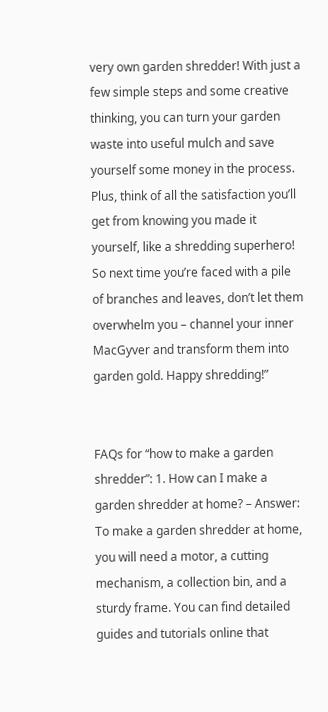very own garden shredder! With just a few simple steps and some creative thinking, you can turn your garden waste into useful mulch and save yourself some money in the process. Plus, think of all the satisfaction you’ll get from knowing you made it yourself, like a shredding superhero! So next time you’re faced with a pile of branches and leaves, don’t let them overwhelm you – channel your inner MacGyver and transform them into garden gold. Happy shredding!”


FAQs for “how to make a garden shredder”: 1. How can I make a garden shredder at home? – Answer: To make a garden shredder at home, you will need a motor, a cutting mechanism, a collection bin, and a sturdy frame. You can find detailed guides and tutorials online that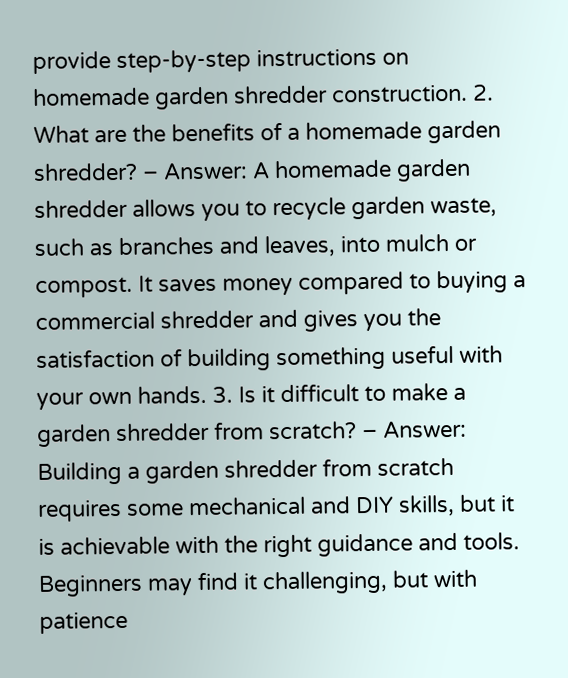provide step-by-step instructions on homemade garden shredder construction. 2. What are the benefits of a homemade garden shredder? – Answer: A homemade garden shredder allows you to recycle garden waste, such as branches and leaves, into mulch or compost. It saves money compared to buying a commercial shredder and gives you the satisfaction of building something useful with your own hands. 3. Is it difficult to make a garden shredder from scratch? – Answer: Building a garden shredder from scratch requires some mechanical and DIY skills, but it is achievable with the right guidance and tools. Beginners may find it challenging, but with patience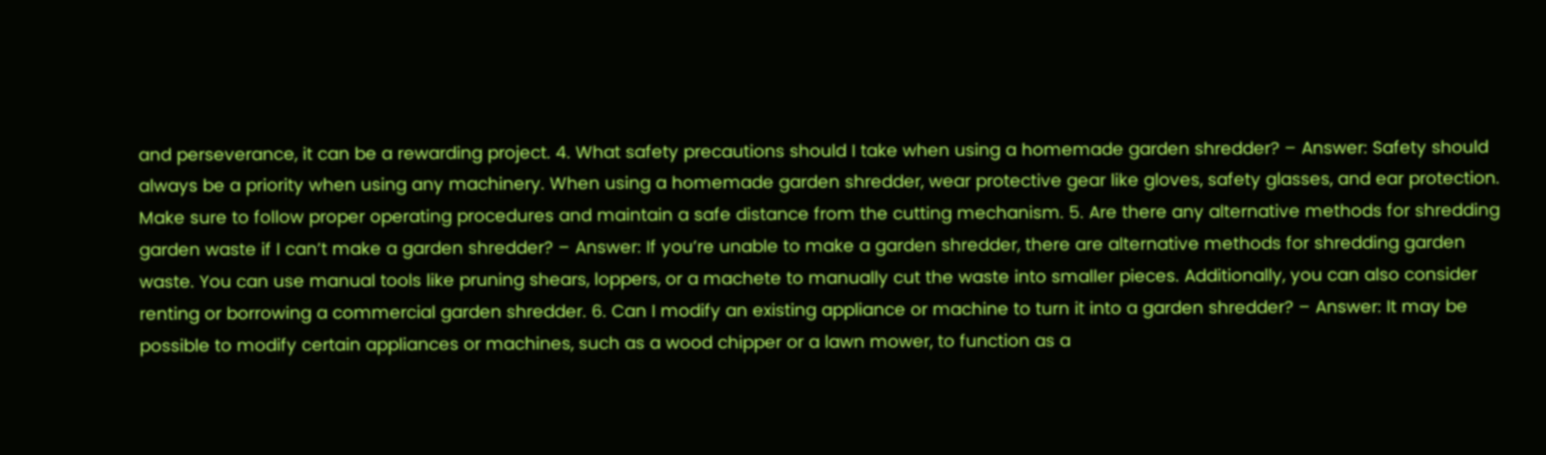and perseverance, it can be a rewarding project. 4. What safety precautions should I take when using a homemade garden shredder? – Answer: Safety should always be a priority when using any machinery. When using a homemade garden shredder, wear protective gear like gloves, safety glasses, and ear protection. Make sure to follow proper operating procedures and maintain a safe distance from the cutting mechanism. 5. Are there any alternative methods for shredding garden waste if I can’t make a garden shredder? – Answer: If you’re unable to make a garden shredder, there are alternative methods for shredding garden waste. You can use manual tools like pruning shears, loppers, or a machete to manually cut the waste into smaller pieces. Additionally, you can also consider renting or borrowing a commercial garden shredder. 6. Can I modify an existing appliance or machine to turn it into a garden shredder? – Answer: It may be possible to modify certain appliances or machines, such as a wood chipper or a lawn mower, to function as a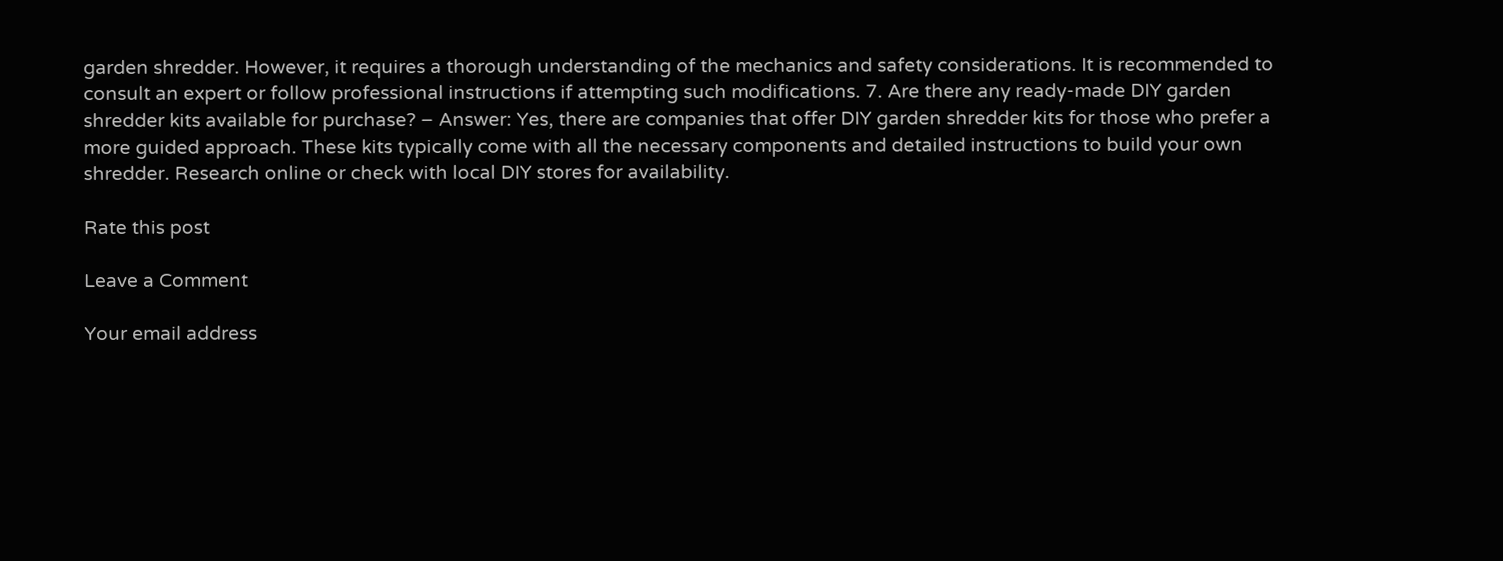garden shredder. However, it requires a thorough understanding of the mechanics and safety considerations. It is recommended to consult an expert or follow professional instructions if attempting such modifications. 7. Are there any ready-made DIY garden shredder kits available for purchase? – Answer: Yes, there are companies that offer DIY garden shredder kits for those who prefer a more guided approach. These kits typically come with all the necessary components and detailed instructions to build your own shredder. Research online or check with local DIY stores for availability.

Rate this post

Leave a Comment

Your email address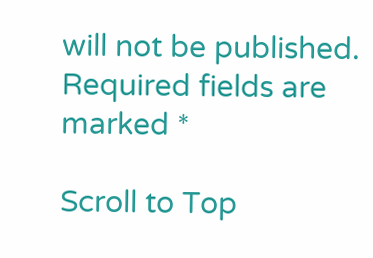will not be published. Required fields are marked *

Scroll to Top